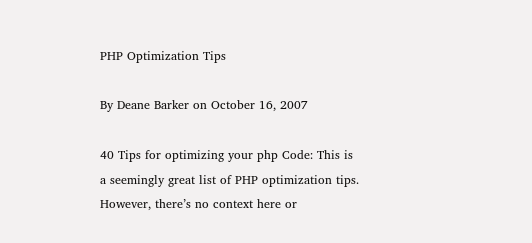PHP Optimization Tips

By Deane Barker on October 16, 2007

40 Tips for optimizing your php Code: This is a seemingly great list of PHP optimization tips. However, there’s no context here or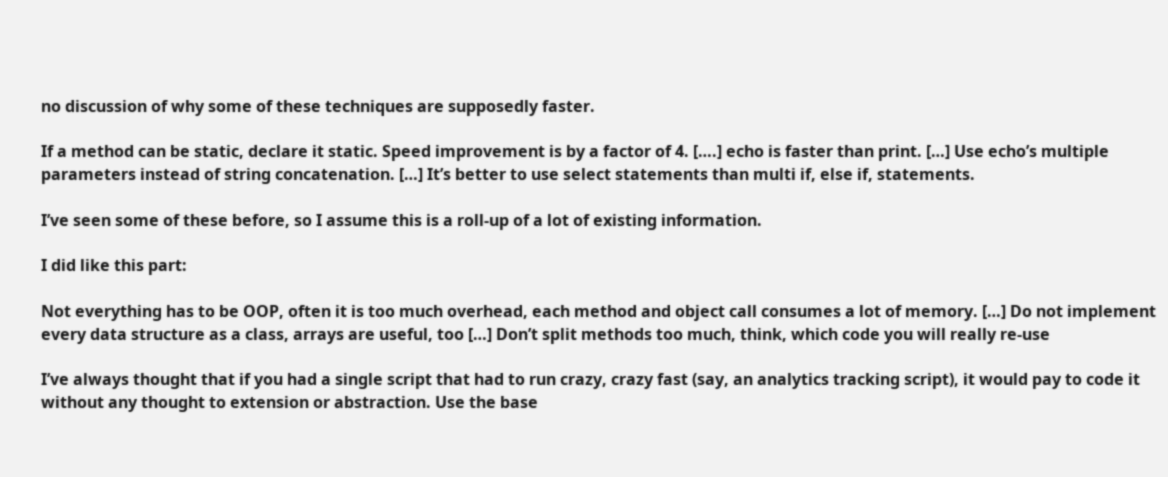no discussion of why some of these techniques are supposedly faster.

If a method can be static, declare it static. Speed improvement is by a factor of 4. [….] echo is faster than print. […] Use echo’s multiple parameters instead of string concatenation. […] It’s better to use select statements than multi if, else if, statements.

I’ve seen some of these before, so I assume this is a roll-up of a lot of existing information.

I did like this part:

Not everything has to be OOP, often it is too much overhead, each method and object call consumes a lot of memory. […] Do not implement every data structure as a class, arrays are useful, too […] Don’t split methods too much, think, which code you will really re-use

I’ve always thought that if you had a single script that had to run crazy, crazy fast (say, an analytics tracking script), it would pay to code it without any thought to extension or abstraction. Use the base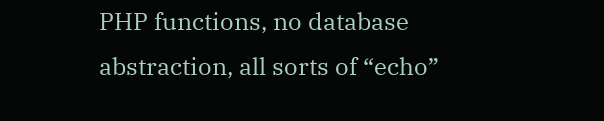PHP functions, no database abstraction, all sorts of “echo”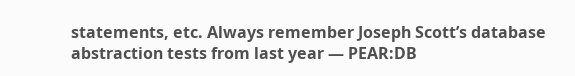statements, etc. Always remember Joseph Scott’s database abstraction tests from last year — PEAR:DB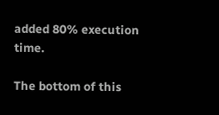added 80% execution time.

The bottom of this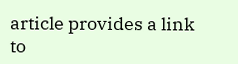article provides a link to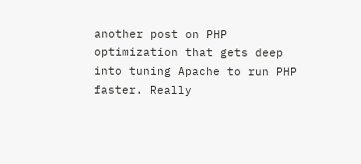another post on PHP optimization that gets deep into tuning Apache to run PHP faster. Really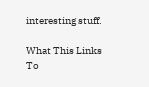interesting stuff.

What This Links To